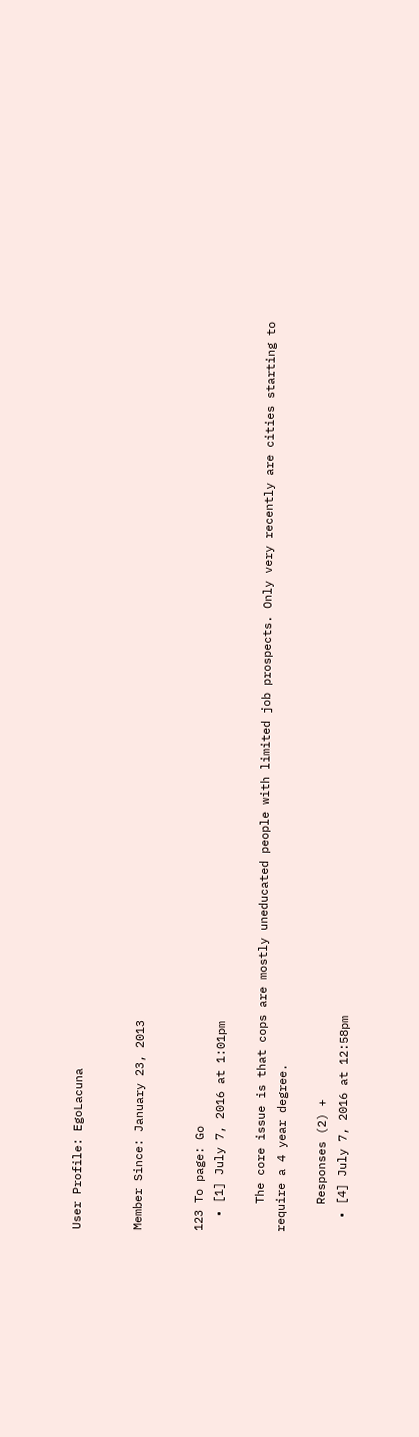User Profile: EgoLacuna


Member Since: January 23, 2013


123 To page: Go
  • [1] July 7, 2016 at 1:01pm

    The core issue is that cops are mostly uneducated people with limited job prospects. Only very recently are cities starting to require a 4 year degree.

    Responses (2) +
  • [4] July 7, 2016 at 12:58pm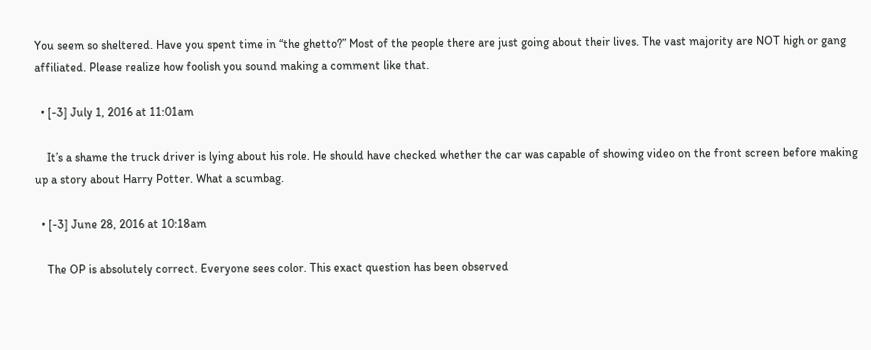You seem so sheltered. Have you spent time in “the ghetto?” Most of the people there are just going about their lives. The vast majority are NOT high or gang affiliated. Please realize how foolish you sound making a comment like that.

  • [-3] July 1, 2016 at 11:01am

    It’s a shame the truck driver is lying about his role. He should have checked whether the car was capable of showing video on the front screen before making up a story about Harry Potter. What a scumbag.

  • [-3] June 28, 2016 at 10:18am

    The OP is absolutely correct. Everyone sees color. This exact question has been observed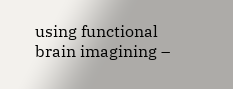using functional brain imagining –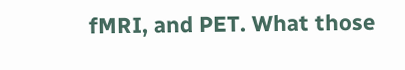fMRI, and PET. What those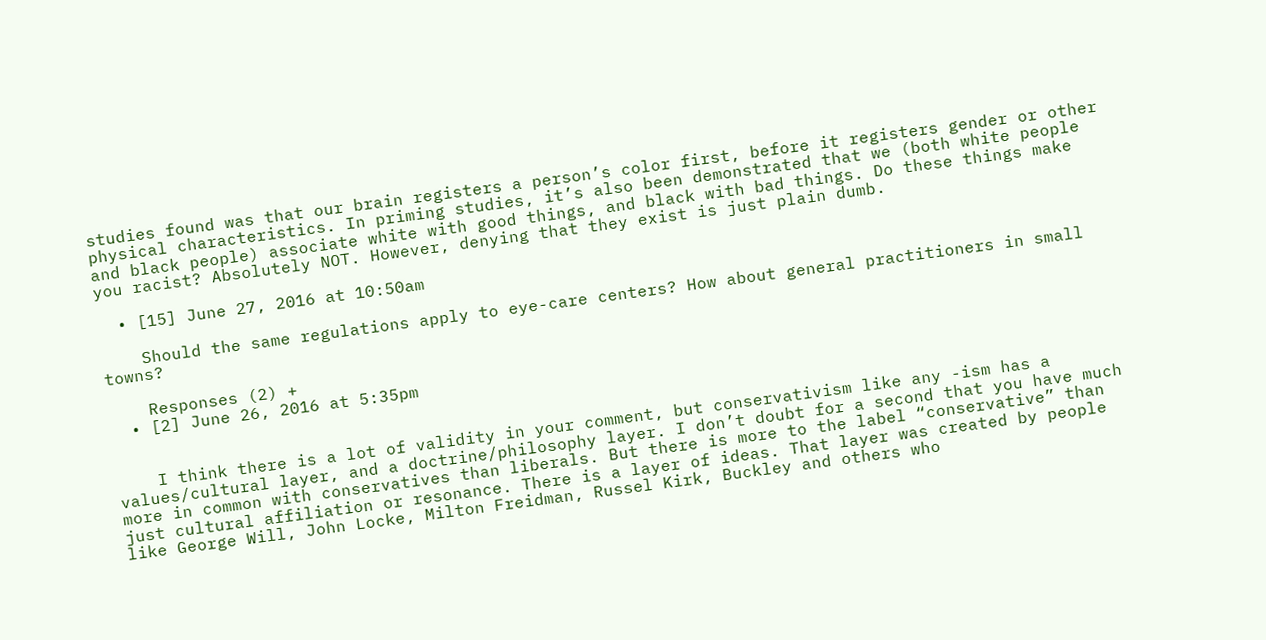studies found was that our brain registers a person’s color first, before it registers gender or other physical characteristics. In priming studies, it’s also been demonstrated that we (both white people and black people) associate white with good things, and black with bad things. Do these things make you racist? Absolutely NOT. However, denying that they exist is just plain dumb.

  • [15] June 27, 2016 at 10:50am

    Should the same regulations apply to eye-care centers? How about general practitioners in small towns?

    Responses (2) +
  • [2] June 26, 2016 at 5:35pm


    I think there is a lot of validity in your comment, but conservativism like any -ism has a values/cultural layer, and a doctrine/philosophy layer. I don’t doubt for a second that you have much more in common with conservatives than liberals. But there is more to the label “conservative” than just cultural affiliation or resonance. There is a layer of ideas. That layer was created by people like George Will, John Locke, Milton Freidman, Russel Kirk, Buckley and others who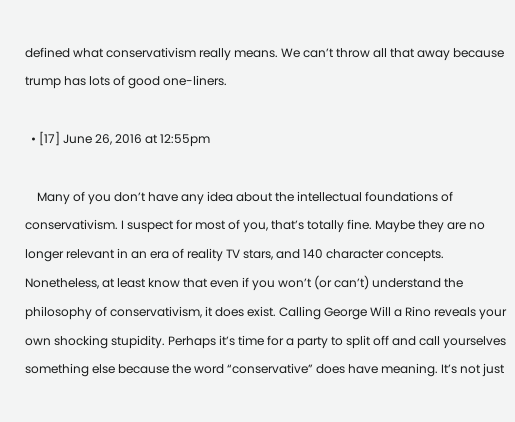defined what conservativism really means. We can’t throw all that away because trump has lots of good one-liners.

  • [17] June 26, 2016 at 12:55pm

    Many of you don’t have any idea about the intellectual foundations of conservativism. I suspect for most of you, that’s totally fine. Maybe they are no longer relevant in an era of reality TV stars, and 140 character concepts. Nonetheless, at least know that even if you won’t (or can’t) understand the philosophy of conservativism, it does exist. Calling George Will a Rino reveals your own shocking stupidity. Perhaps it’s time for a party to split off and call yourselves something else because the word “conservative” does have meaning. It’s not just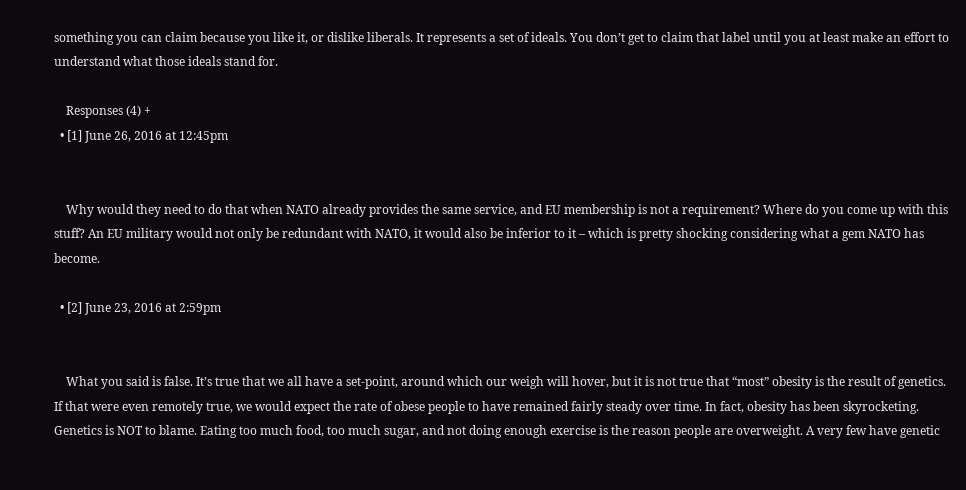something you can claim because you like it, or dislike liberals. It represents a set of ideals. You don’t get to claim that label until you at least make an effort to understand what those ideals stand for.

    Responses (4) +
  • [1] June 26, 2016 at 12:45pm


    Why would they need to do that when NATO already provides the same service, and EU membership is not a requirement? Where do you come up with this stuff? An EU military would not only be redundant with NATO, it would also be inferior to it – which is pretty shocking considering what a gem NATO has become.

  • [2] June 23, 2016 at 2:59pm


    What you said is false. It’s true that we all have a set-point, around which our weigh will hover, but it is not true that “most” obesity is the result of genetics. If that were even remotely true, we would expect the rate of obese people to have remained fairly steady over time. In fact, obesity has been skyrocketing. Genetics is NOT to blame. Eating too much food, too much sugar, and not doing enough exercise is the reason people are overweight. A very few have genetic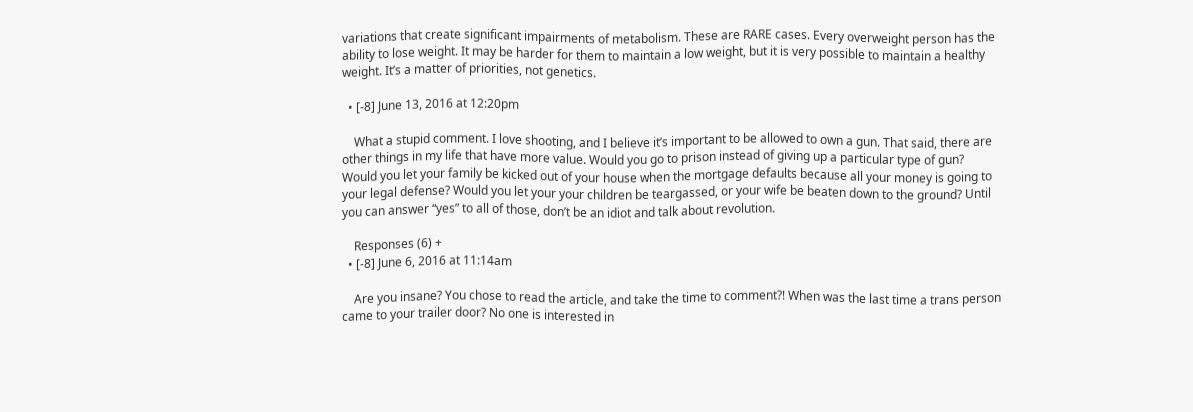variations that create significant impairments of metabolism. These are RARE cases. Every overweight person has the ability to lose weight. It may be harder for them to maintain a low weight, but it is very possible to maintain a healthy weight. It’s a matter of priorities, not genetics.

  • [-8] June 13, 2016 at 12:20pm

    What a stupid comment. I love shooting, and I believe it’s important to be allowed to own a gun. That said, there are other things in my life that have more value. Would you go to prison instead of giving up a particular type of gun? Would you let your family be kicked out of your house when the mortgage defaults because all your money is going to your legal defense? Would you let your your children be teargassed, or your wife be beaten down to the ground? Until you can answer “yes” to all of those, don’t be an idiot and talk about revolution.

    Responses (6) +
  • [-8] June 6, 2016 at 11:14am

    Are you insane? You chose to read the article, and take the time to comment?! When was the last time a trans person came to your trailer door? No one is interested in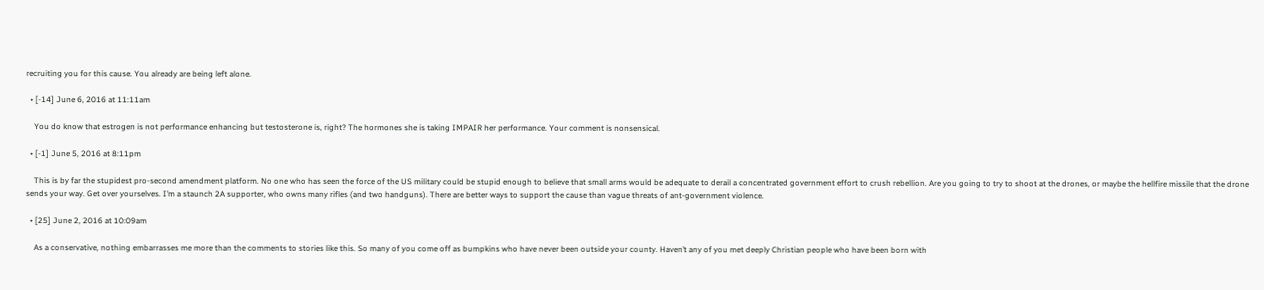recruiting you for this cause. You already are being left alone.

  • [-14] June 6, 2016 at 11:11am

    You do know that estrogen is not performance enhancing but testosterone is, right? The hormones she is taking IMPAIR her performance. Your comment is nonsensical.

  • [-1] June 5, 2016 at 8:11pm

    This is by far the stupidest pro-second amendment platform. No one who has seen the force of the US military could be stupid enough to believe that small arms would be adequate to derail a concentrated government effort to crush rebellion. Are you going to try to shoot at the drones, or maybe the hellfire missile that the drone sends your way. Get over yourselves. I’m a staunch 2A supporter, who owns many rifles (and two handguns). There are better ways to support the cause than vague threats of ant-government violence.

  • [25] June 2, 2016 at 10:09am

    As a conservative, nothing embarrasses me more than the comments to stories like this. So many of you come off as bumpkins who have never been outside your county. Haven’t any of you met deeply Christian people who have been born with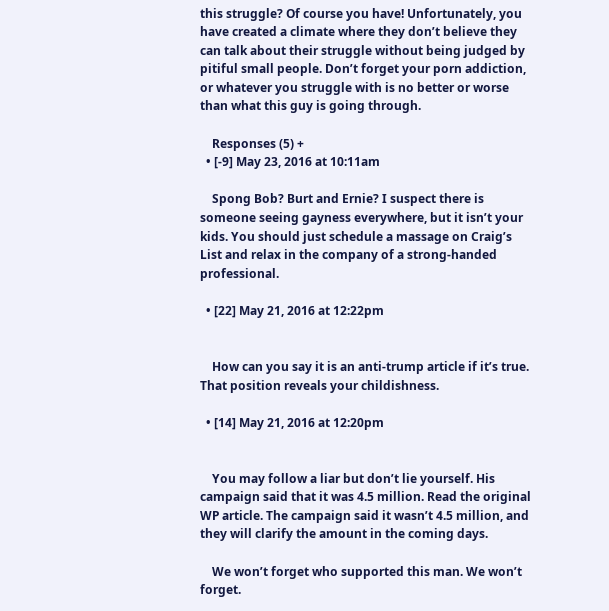this struggle? Of course you have! Unfortunately, you have created a climate where they don’t believe they can talk about their struggle without being judged by pitiful small people. Don’t forget your porn addiction, or whatever you struggle with is no better or worse than what this guy is going through.

    Responses (5) +
  • [-9] May 23, 2016 at 10:11am

    Spong Bob? Burt and Ernie? I suspect there is someone seeing gayness everywhere, but it isn’t your kids. You should just schedule a massage on Craig’s List and relax in the company of a strong-handed professional.

  • [22] May 21, 2016 at 12:22pm


    How can you say it is an anti-trump article if it’s true. That position reveals your childishness.

  • [14] May 21, 2016 at 12:20pm


    You may follow a liar but don’t lie yourself. His campaign said that it was 4.5 million. Read the original WP article. The campaign said it wasn’t 4.5 million, and they will clarify the amount in the coming days.

    We won’t forget who supported this man. We won’t forget.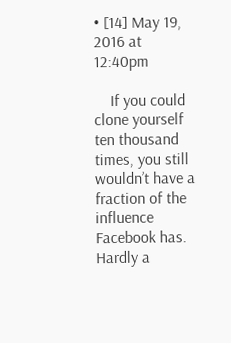• [14] May 19, 2016 at 12:40pm

    If you could clone yourself ten thousand times, you still wouldn’t have a fraction of the influence Facebook has. Hardly a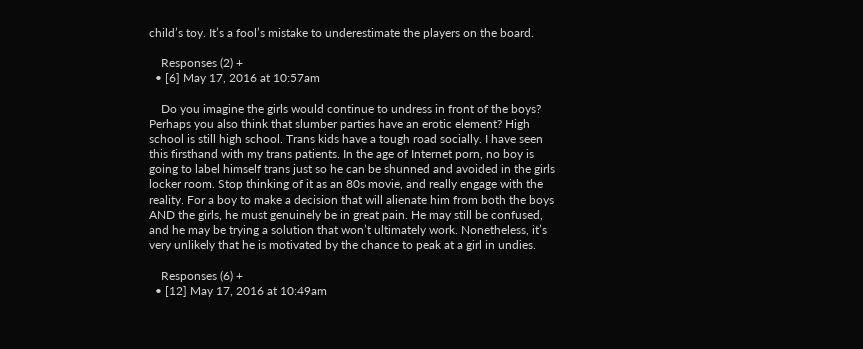child’s toy. It’s a fool’s mistake to underestimate the players on the board.

    Responses (2) +
  • [6] May 17, 2016 at 10:57am

    Do you imagine the girls would continue to undress in front of the boys? Perhaps you also think that slumber parties have an erotic element? High school is still high school. Trans kids have a tough road socially. I have seen this firsthand with my trans patients. In the age of Internet porn, no boy is going to label himself trans just so he can be shunned and avoided in the girls locker room. Stop thinking of it as an 80s movie, and really engage with the reality. For a boy to make a decision that will alienate him from both the boys AND the girls, he must genuinely be in great pain. He may still be confused, and he may be trying a solution that won’t ultimately work. Nonetheless, it’s very unlikely that he is motivated by the chance to peak at a girl in undies.

    Responses (6) +
  • [12] May 17, 2016 at 10:49am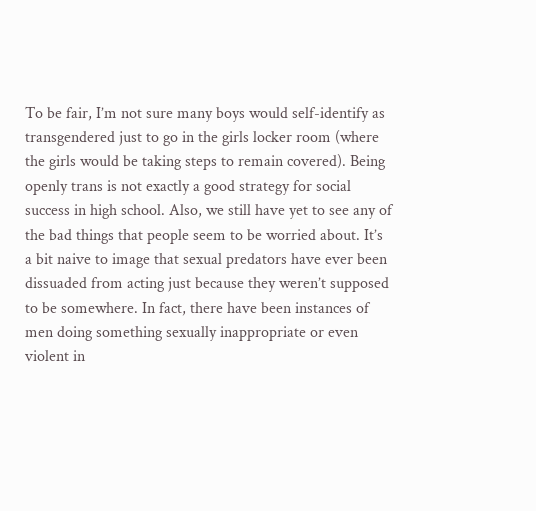To be fair, I’m not sure many boys would self-identify as transgendered just to go in the girls locker room (where the girls would be taking steps to remain covered). Being openly trans is not exactly a good strategy for social success in high school. Also, we still have yet to see any of the bad things that people seem to be worried about. It’s a bit naive to image that sexual predators have ever been dissuaded from acting just because they weren’t supposed to be somewhere. In fact, there have been instances of men doing something sexually inappropriate or even violent in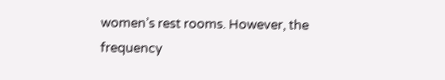women’s rest rooms. However, the frequency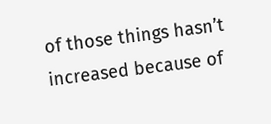of those things hasn’t increased because of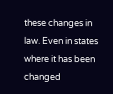these changes in law. Even in states where it has been changed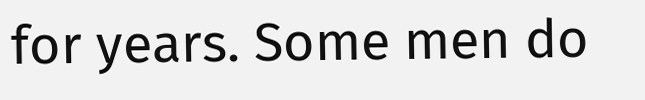for years. Some men do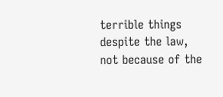terrible things despite the law, not because of the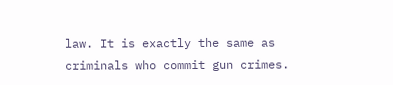law. It is exactly the same as criminals who commit gun crimes.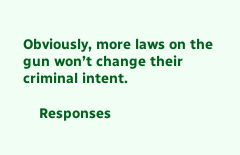Obviously, more laws on the gun won’t change their criminal intent.

    Responses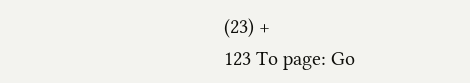(23) +
123 To page: Go